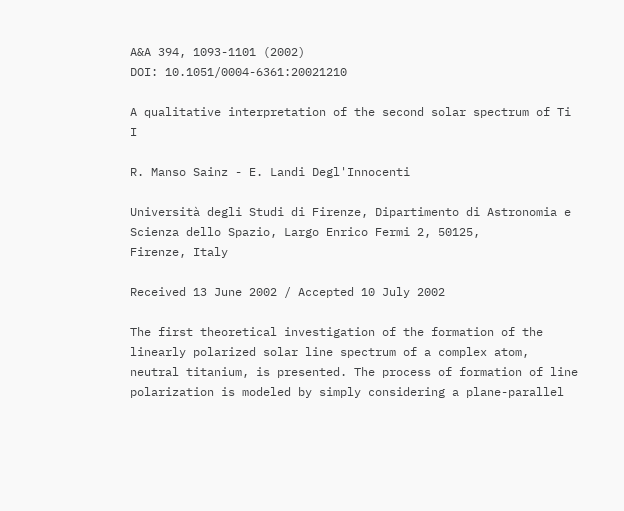A&A 394, 1093-1101 (2002)
DOI: 10.1051/0004-6361:20021210

A qualitative interpretation of the second solar spectrum of Ti I

R. Manso Sainz - E. Landi Degl'Innocenti

Università degli Studi di Firenze, Dipartimento di Astronomia e Scienza dello Spazio, Largo Enrico Fermi 2, 50125,
Firenze, Italy

Received 13 June 2002 / Accepted 10 July 2002

The first theoretical investigation of the formation of the linearly polarized solar line spectrum of a complex atom, neutral titanium, is presented. The process of formation of line polarization is modeled by simply considering a plane-parallel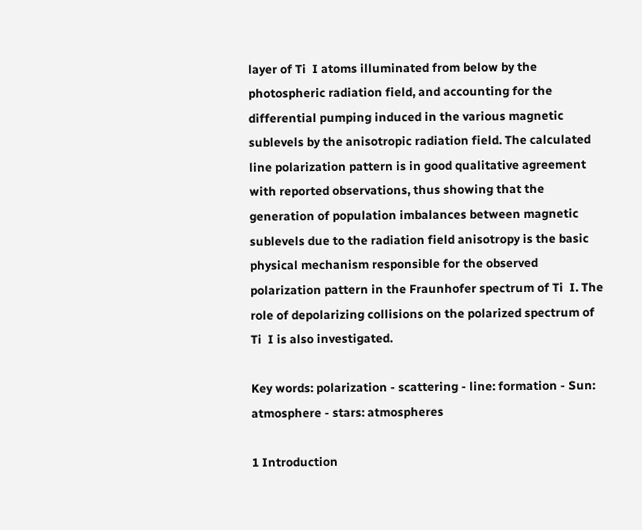layer of Ti  I atoms illuminated from below by the photospheric radiation field, and accounting for the differential pumping induced in the various magnetic sublevels by the anisotropic radiation field. The calculated line polarization pattern is in good qualitative agreement with reported observations, thus showing that the generation of population imbalances between magnetic sublevels due to the radiation field anisotropy is the basic physical mechanism responsible for the observed polarization pattern in the Fraunhofer spectrum of Ti  I. The role of depolarizing collisions on the polarized spectrum of Ti  I is also investigated.

Key words: polarization - scattering - line: formation - Sun: atmosphere - stars: atmospheres

1 Introduction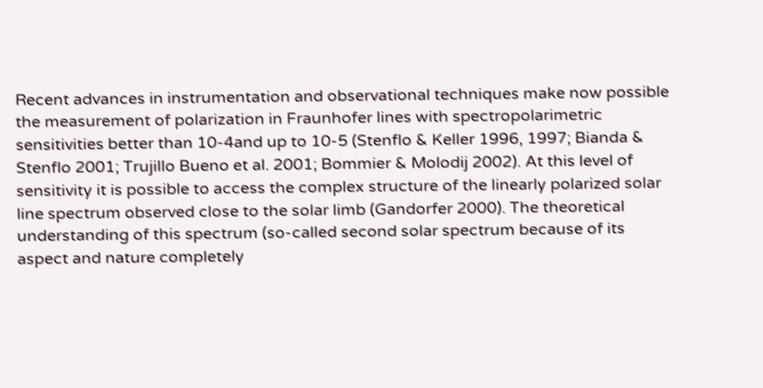Recent advances in instrumentation and observational techniques make now possible the measurement of polarization in Fraunhofer lines with spectropolarimetric sensitivities better than 10-4and up to 10-5 (Stenflo & Keller 1996, 1997; Bianda & Stenflo 2001; Trujillo Bueno et al. 2001; Bommier & Molodij 2002). At this level of sensitivity it is possible to access the complex structure of the linearly polarized solar line spectrum observed close to the solar limb (Gandorfer 2000). The theoretical understanding of this spectrum (so-called second solar spectrum because of its aspect and nature completely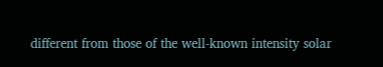different from those of the well-known intensity solar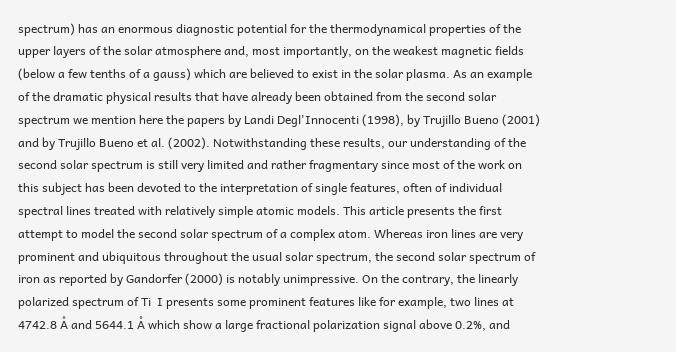spectrum) has an enormous diagnostic potential for the thermodynamical properties of the upper layers of the solar atmosphere and, most importantly, on the weakest magnetic fields (below a few tenths of a gauss) which are believed to exist in the solar plasma. As an example of the dramatic physical results that have already been obtained from the second solar spectrum we mention here the papers by Landi Degl'Innocenti (1998), by Trujillo Bueno (2001) and by Trujillo Bueno et al. (2002). Notwithstanding these results, our understanding of the second solar spectrum is still very limited and rather fragmentary since most of the work on this subject has been devoted to the interpretation of single features, often of individual spectral lines treated with relatively simple atomic models. This article presents the first attempt to model the second solar spectrum of a complex atom. Whereas iron lines are very prominent and ubiquitous throughout the usual solar spectrum, the second solar spectrum of iron as reported by Gandorfer (2000) is notably unimpressive. On the contrary, the linearly polarized spectrum of Ti  I presents some prominent features like for example, two lines at 4742.8 Å and 5644.1 Å which show a large fractional polarization signal above 0.2%, and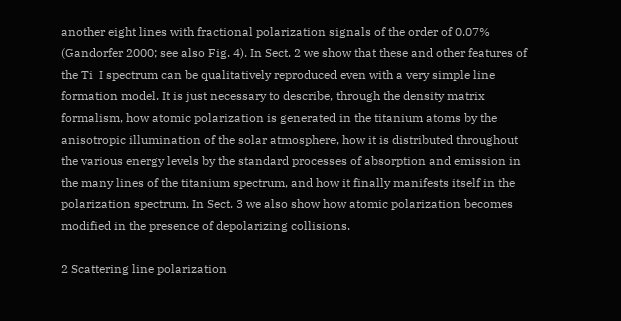another eight lines with fractional polarization signals of the order of 0.07% (Gandorfer 2000; see also Fig. 4). In Sect. 2 we show that these and other features of the Ti  I spectrum can be qualitatively reproduced even with a very simple line formation model. It is just necessary to describe, through the density matrix formalism, how atomic polarization is generated in the titanium atoms by the anisotropic illumination of the solar atmosphere, how it is distributed throughout the various energy levels by the standard processes of absorption and emission in the many lines of the titanium spectrum, and how it finally manifests itself in the polarization spectrum. In Sect. 3 we also show how atomic polarization becomes modified in the presence of depolarizing collisions.

2 Scattering line polarization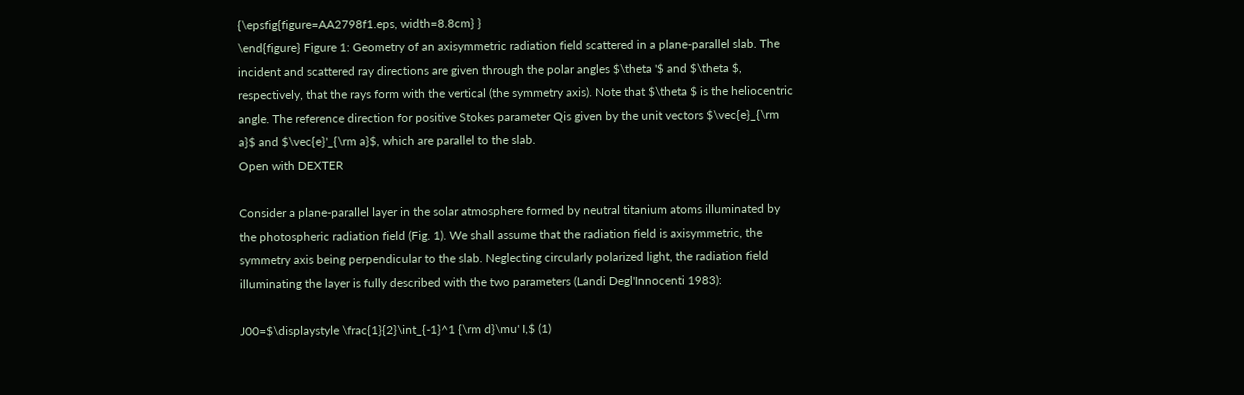{\epsfig{figure=AA2798f1.eps, width=8.8cm} }
\end{figure} Figure 1: Geometry of an axisymmetric radiation field scattered in a plane-parallel slab. The incident and scattered ray directions are given through the polar angles $\theta '$ and $\theta $, respectively, that the rays form with the vertical (the symmetry axis). Note that $\theta $ is the heliocentric angle. The reference direction for positive Stokes parameter Qis given by the unit vectors $\vec{e}_{\rm a}$ and $\vec{e}'_{\rm a}$, which are parallel to the slab.
Open with DEXTER

Consider a plane-parallel layer in the solar atmosphere formed by neutral titanium atoms illuminated by the photospheric radiation field (Fig. 1). We shall assume that the radiation field is axisymmetric, the symmetry axis being perpendicular to the slab. Neglecting circularly polarized light, the radiation field illuminating the layer is fully described with the two parameters (Landi Degl'Innocenti 1983):

J00=$\displaystyle \frac{1}{2}\int_{-1}^1 {\rm d}\mu' I,$ (1)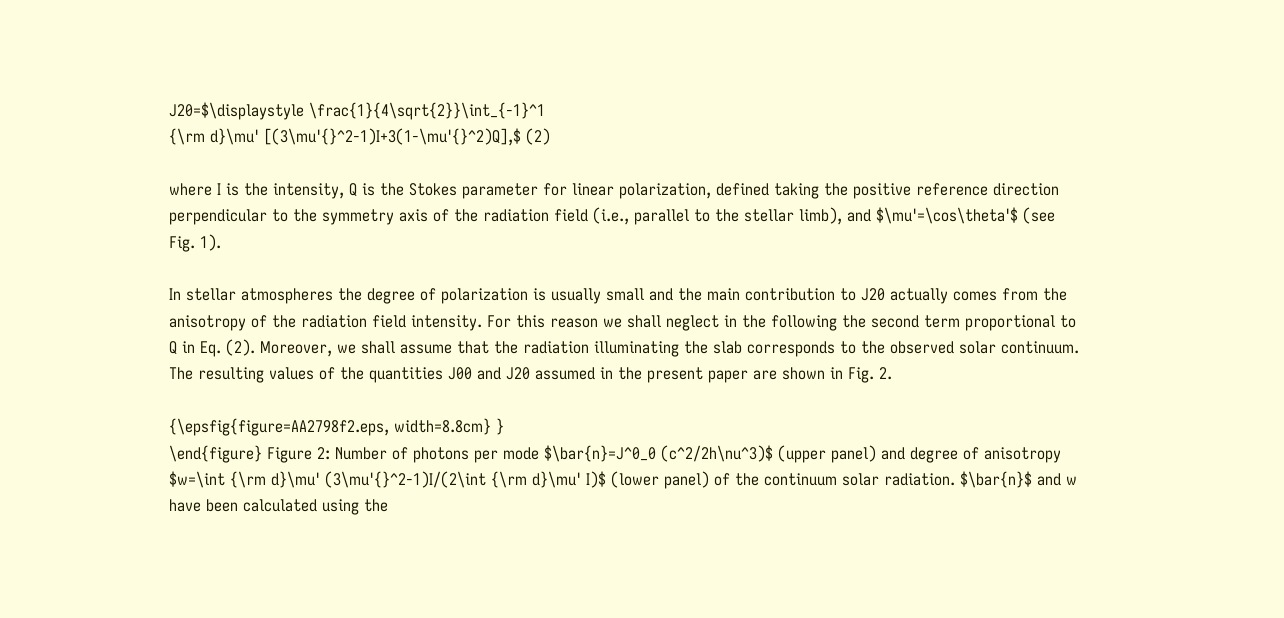J20=$\displaystyle \frac{1}{4\sqrt{2}}\int_{-1}^1
{\rm d}\mu' [(3\mu'{}^2-1)I+3(1-\mu'{}^2)Q],$ (2)

where I is the intensity, Q is the Stokes parameter for linear polarization, defined taking the positive reference direction perpendicular to the symmetry axis of the radiation field (i.e., parallel to the stellar limb), and $\mu'=\cos\theta'$ (see Fig. 1).

In stellar atmospheres the degree of polarization is usually small and the main contribution to J20 actually comes from the anisotropy of the radiation field intensity. For this reason we shall neglect in the following the second term proportional to Q in Eq. (2). Moreover, we shall assume that the radiation illuminating the slab corresponds to the observed solar continuum. The resulting values of the quantities J00 and J20 assumed in the present paper are shown in Fig. 2.

{\epsfig{figure=AA2798f2.eps, width=8.8cm} }
\end{figure} Figure 2: Number of photons per mode $\bar{n}=J^0_0 (c^2/2h\nu^3)$ (upper panel) and degree of anisotropy $w=\int {\rm d}\mu' (3\mu'{}^2-1)I/(2\int {\rm d}\mu' I)$ (lower panel) of the continuum solar radiation. $\bar{n}$ and w have been calculated using the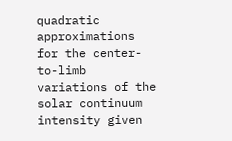quadratic approximations for the center-to-limb variations of the solar continuum intensity given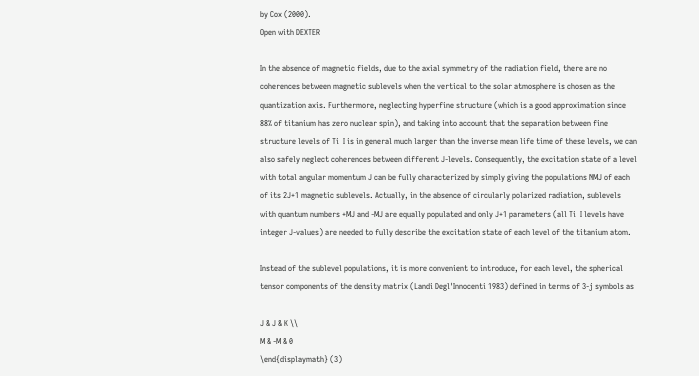by Cox (2000).
Open with DEXTER

In the absence of magnetic fields, due to the axial symmetry of the radiation field, there are no coherences between magnetic sublevels when the vertical to the solar atmosphere is chosen as the quantization axis. Furthermore, neglecting hyperfine structure (which is a good approximation since 88% of titanium has zero nuclear spin), and taking into account that the separation between fine structure levels of Ti  I is in general much larger than the inverse mean life time of these levels, we can also safely neglect coherences between different J-levels. Consequently, the excitation state of a level with total angular momentum J can be fully characterized by simply giving the populations NMJ of each of its 2J+1 magnetic sublevels. Actually, in the absence of circularly polarized radiation, sublevels with quantum numbers +MJ and -MJ are equally populated and only J+1 parameters (all Ti  I levels have integer J-values) are needed to fully describe the excitation state of each level of the titanium atom.

Instead of the sublevel populations, it is more convenient to introduce, for each level, the spherical tensor components of the density matrix (Landi Degl'Innocenti 1983) defined in terms of 3-j symbols as

J & J & K \\
M & -M & 0
\end{displaymath} (3)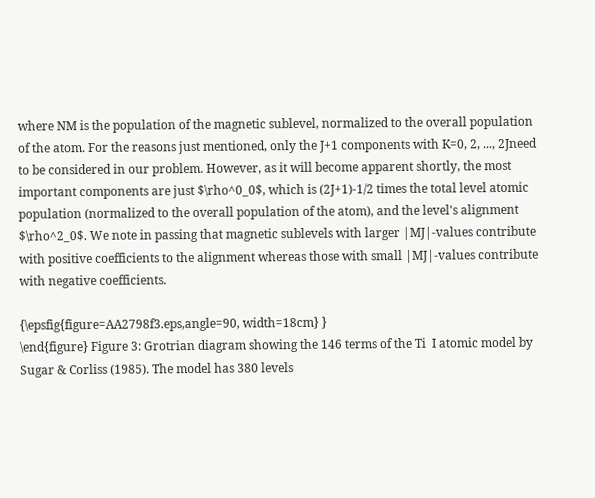where NM is the population of the magnetic sublevel, normalized to the overall population of the atom. For the reasons just mentioned, only the J+1 components with K=0, 2, ..., 2Jneed to be considered in our problem. However, as it will become apparent shortly, the most important components are just $\rho^0_0$, which is (2J+1)-1/2 times the total level atomic population (normalized to the overall population of the atom), and the level's alignment $\rho^2_0$. We note in passing that magnetic sublevels with larger |MJ|-values contribute with positive coefficients to the alignment whereas those with small |MJ|-values contribute with negative coefficients.

{\epsfig{figure=AA2798f3.eps,angle=90, width=18cm} }
\end{figure} Figure 3: Grotrian diagram showing the 146 terms of the Ti  I atomic model by Sugar & Corliss (1985). The model has 380 levels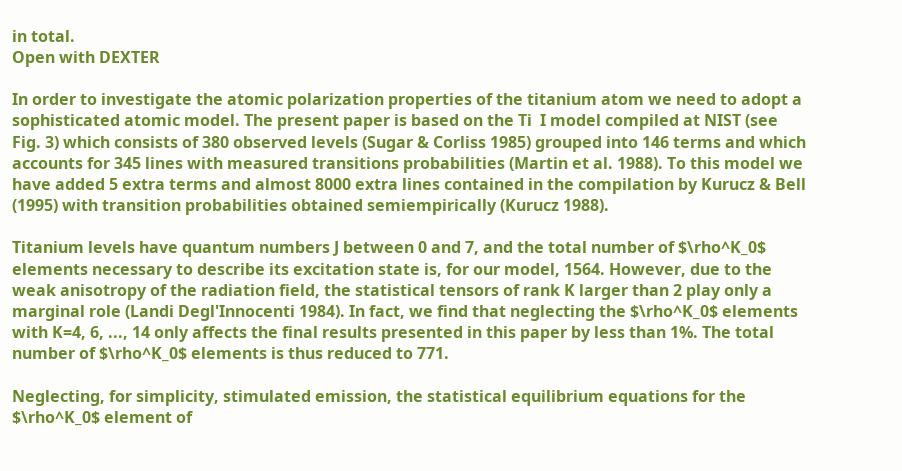in total.
Open with DEXTER

In order to investigate the atomic polarization properties of the titanium atom we need to adopt a sophisticated atomic model. The present paper is based on the Ti  I model compiled at NIST (see Fig. 3) which consists of 380 observed levels (Sugar & Corliss 1985) grouped into 146 terms and which accounts for 345 lines with measured transitions probabilities (Martin et al. 1988). To this model we have added 5 extra terms and almost 8000 extra lines contained in the compilation by Kurucz & Bell (1995) with transition probabilities obtained semiempirically (Kurucz 1988).

Titanium levels have quantum numbers J between 0 and 7, and the total number of $\rho^K_0$ elements necessary to describe its excitation state is, for our model, 1564. However, due to the weak anisotropy of the radiation field, the statistical tensors of rank K larger than 2 play only a marginal role (Landi Degl'Innocenti 1984). In fact, we find that neglecting the $\rho^K_0$ elements with K=4, 6, ..., 14 only affects the final results presented in this paper by less than 1%. The total number of $\rho^K_0$ elements is thus reduced to 771.

Neglecting, for simplicity, stimulated emission, the statistical equilibrium equations for the $\rho^K_0$ element of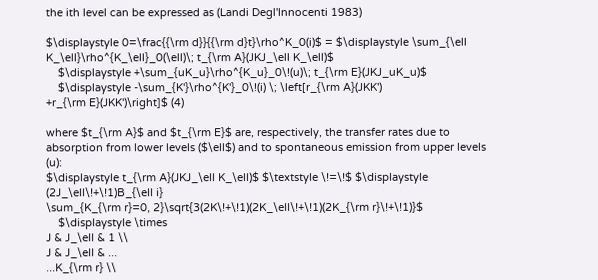the ith level can be expressed as (Landi Degl'Innocenti 1983)

$\displaystyle 0=\frac{{\rm d}}{{\rm d}t}\rho^K_0(i)$ = $\displaystyle \sum_{\ell K_\ell}\rho^{K_\ell}_0(\ell)\; t_{\rm A}(JKJ_\ell K_\ell)$
    $\displaystyle +\sum_{uK_u}\rho^{K_u}_0\!(u)\; t_{\rm E}(JKJ_uK_u)$
    $\displaystyle -\sum_{K'}\rho^{K'}_0\!(i) \; \left[r_{\rm A}(JKK')
+r_{\rm E}(JKK')\right]$ (4)

where $t_{\rm A}$ and $t_{\rm E}$ are, respectively, the transfer rates due to absorption from lower levels ($\ell$) and to spontaneous emission from upper levels (u):
$\displaystyle t_{\rm A}(JKJ_\ell K_\ell)$ $\textstyle \!=\!$ $\displaystyle (2J_\ell\!+\!1)B_{\ell i}
\sum_{K_{\rm r}=0, 2}\sqrt{3(2K\!+\!1)(2K_\ell\!+\!1)(2K_{\rm r}\!+\!1)}$
    $\displaystyle \times
J & J_\ell & 1 \\
J & J_\ell & ...
...K_{\rm r} \\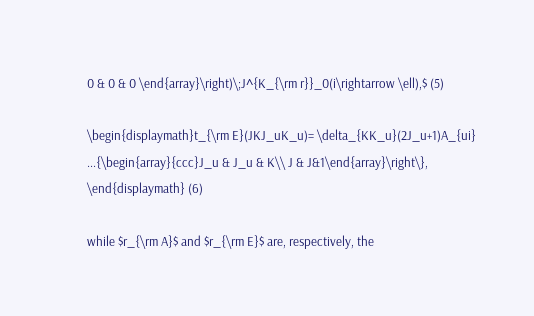0 & 0 & 0 \end{array}\right)\;J^{K_{\rm r}}_0(i\rightarrow \ell),$ (5)

\begin{displaymath}t_{\rm E}(JKJ_uK_u)= \delta_{KK_u}(2J_u+1)A_{ui}
...{\begin{array}{ccc}J_u & J_u & K\\ J & J&1\end{array}\right\},
\end{displaymath} (6)

while $r_{\rm A}$ and $r_{\rm E}$ are, respectively, the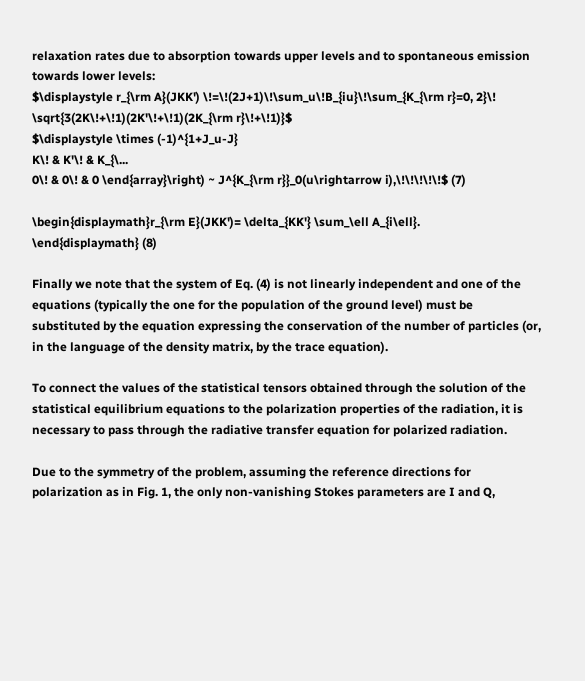relaxation rates due to absorption towards upper levels and to spontaneous emission towards lower levels:
$\displaystyle r_{\rm A}(JKK') \!=\!(2J+1)\!\sum_u\!B_{iu}\!\sum_{K_{\rm r}=0, 2}\!
\sqrt{3(2K\!+\!1)(2K'\!+\!1)(2K_{\rm r}\!+\!1)}$
$\displaystyle \times (-1)^{1+J_u-J}
K\! & K'\! & K_{\...
0\! & 0\! & 0 \end{array}\right) ~ J^{K_{\rm r}}_0(u\rightarrow i),\!\!\!\!\!$ (7)

\begin{displaymath}r_{\rm E}(JKK')= \delta_{KK'} \sum_\ell A_{i\ell}.
\end{displaymath} (8)

Finally we note that the system of Eq. (4) is not linearly independent and one of the equations (typically the one for the population of the ground level) must be substituted by the equation expressing the conservation of the number of particles (or, in the language of the density matrix, by the trace equation).

To connect the values of the statistical tensors obtained through the solution of the statistical equilibrium equations to the polarization properties of the radiation, it is necessary to pass through the radiative transfer equation for polarized radiation.

Due to the symmetry of the problem, assuming the reference directions for polarization as in Fig. 1, the only non-vanishing Stokes parameters are I and Q,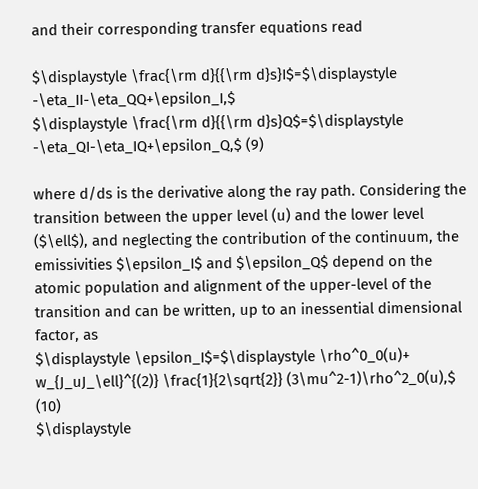and their corresponding transfer equations read

$\displaystyle \frac{\rm d}{{\rm d}s}I$=$\displaystyle -\eta_II-\eta_QQ+\epsilon_I,$
$\displaystyle \frac{\rm d}{{\rm d}s}Q$=$\displaystyle -\eta_QI-\eta_IQ+\epsilon_Q,$ (9)

where d/ds is the derivative along the ray path. Considering the transition between the upper level (u) and the lower level ($\ell$), and neglecting the contribution of the continuum, the emissivities $\epsilon_I$ and $\epsilon_Q$ depend on the atomic population and alignment of the upper-level of the transition and can be written, up to an inessential dimensional factor, as
$\displaystyle \epsilon_I$=$\displaystyle \rho^0_0(u)+
w_{J_uJ_\ell}^{(2)} \frac{1}{2\sqrt{2}} (3\mu^2-1)\rho^2_0(u),$ (10)
$\displaystyle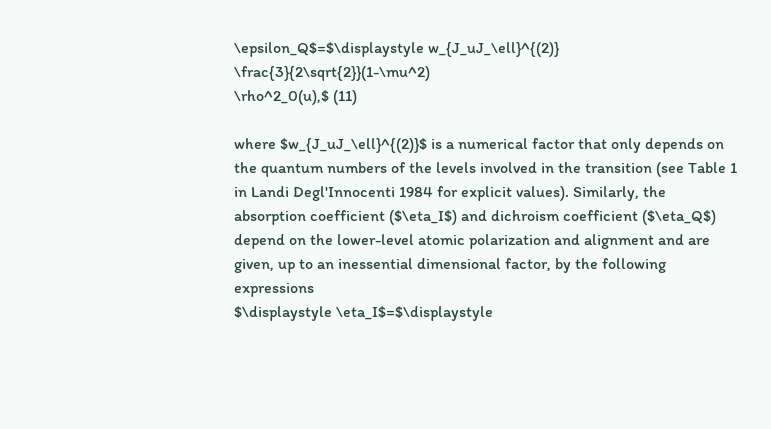\epsilon_Q$=$\displaystyle w_{J_uJ_\ell}^{(2)} \frac{3}{2\sqrt{2}}(1-\mu^2)
\rho^2_0(u),$ (11)

where $w_{J_uJ_\ell}^{(2)}$ is a numerical factor that only depends on the quantum numbers of the levels involved in the transition (see Table 1 in Landi Degl'Innocenti 1984 for explicit values). Similarly, the absorption coefficient ($\eta_I$) and dichroism coefficient ($\eta_Q$) depend on the lower-level atomic polarization and alignment and are given, up to an inessential dimensional factor, by the following expressions
$\displaystyle \eta_I$=$\displaystyle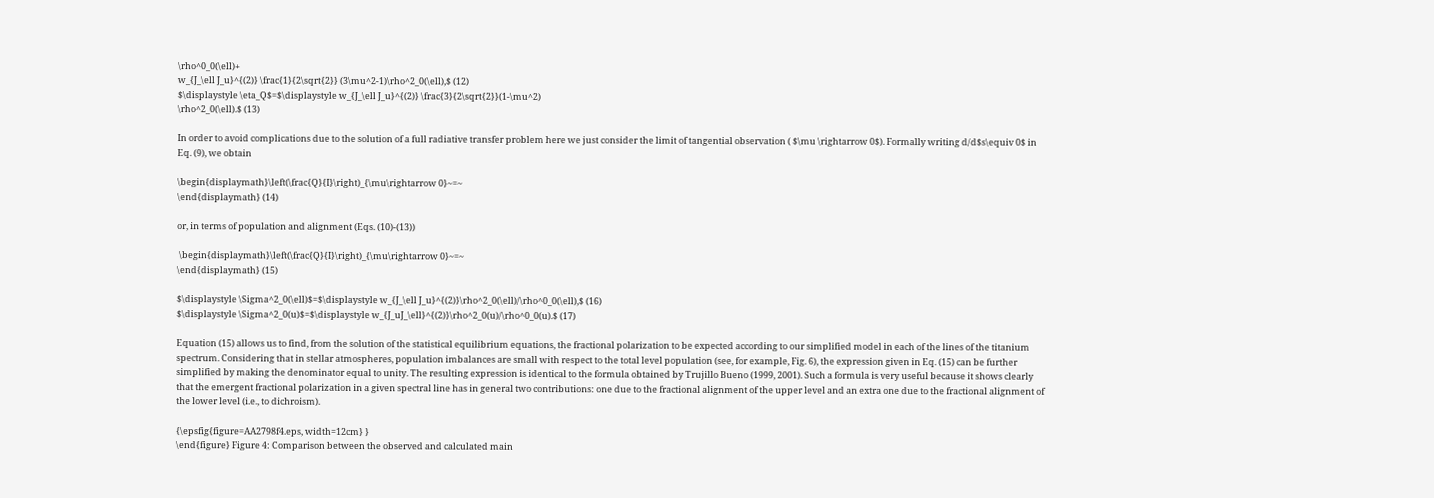\rho^0_0(\ell)+
w_{J_\ell J_u}^{(2)} \frac{1}{2\sqrt{2}} (3\mu^2-1)\rho^2_0(\ell),$ (12)
$\displaystyle \eta_Q$=$\displaystyle w_{J_\ell J_u}^{(2)} \frac{3}{2\sqrt{2}}(1-\mu^2)
\rho^2_0(\ell).$ (13)

In order to avoid complications due to the solution of a full radiative transfer problem here we just consider the limit of tangential observation ( $\mu \rightarrow 0$). Formally writing d/d$s\equiv 0$ in Eq. (9), we obtain

\begin{displaymath}\left(\frac{Q}{I}\right)_{\mu\rightarrow 0}~=~
\end{displaymath} (14)

or, in terms of population and alignment (Eqs. (10)-(13))

 \begin{displaymath}\left(\frac{Q}{I}\right)_{\mu\rightarrow 0}~=~
\end{displaymath} (15)

$\displaystyle \Sigma^2_0(\ell)$=$\displaystyle w_{J_\ell J_u}^{(2)}\rho^2_0(\ell)/\rho^0_0(\ell),$ (16)
$\displaystyle \Sigma^2_0(u)$=$\displaystyle w_{J_uJ_\ell}^{(2)}\rho^2_0(u)/\rho^0_0(u).$ (17)

Equation (15) allows us to find, from the solution of the statistical equilibrium equations, the fractional polarization to be expected according to our simplified model in each of the lines of the titanium spectrum. Considering that in stellar atmospheres, population imbalances are small with respect to the total level population (see, for example, Fig. 6), the expression given in Eq. (15) can be further simplified by making the denominator equal to unity. The resulting expression is identical to the formula obtained by Trujillo Bueno (1999, 2001). Such a formula is very useful because it shows clearly that the emergent fractional polarization in a given spectral line has in general two contributions: one due to the fractional alignment of the upper level and an extra one due to the fractional alignment of the lower level (i.e., to dichroism).

{\epsfig{figure=AA2798f4.eps, width=12cm} }
\end{figure} Figure 4: Comparison between the observed and calculated main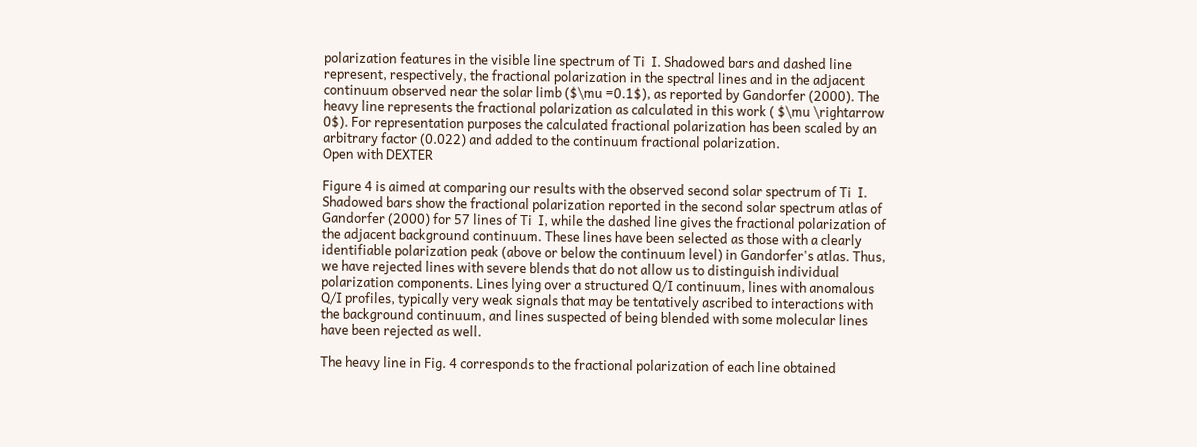polarization features in the visible line spectrum of Ti  I. Shadowed bars and dashed line represent, respectively, the fractional polarization in the spectral lines and in the adjacent continuum observed near the solar limb ($\mu =0.1$), as reported by Gandorfer (2000). The heavy line represents the fractional polarization as calculated in this work ( $\mu \rightarrow 0$). For representation purposes the calculated fractional polarization has been scaled by an arbitrary factor (0.022) and added to the continuum fractional polarization.
Open with DEXTER

Figure 4 is aimed at comparing our results with the observed second solar spectrum of Ti  I. Shadowed bars show the fractional polarization reported in the second solar spectrum atlas of Gandorfer (2000) for 57 lines of Ti  I, while the dashed line gives the fractional polarization of the adjacent background continuum. These lines have been selected as those with a clearly identifiable polarization peak (above or below the continuum level) in Gandorfer's atlas. Thus, we have rejected lines with severe blends that do not allow us to distinguish individual polarization components. Lines lying over a structured Q/I continuum, lines with anomalous Q/I profiles, typically very weak signals that may be tentatively ascribed to interactions with the background continuum, and lines suspected of being blended with some molecular lines have been rejected as well.

The heavy line in Fig. 4 corresponds to the fractional polarization of each line obtained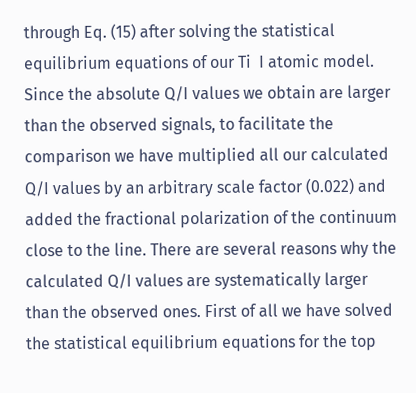through Eq. (15) after solving the statistical equilibrium equations of our Ti  I atomic model. Since the absolute Q/I values we obtain are larger than the observed signals, to facilitate the comparison we have multiplied all our calculated Q/I values by an arbitrary scale factor (0.022) and added the fractional polarization of the continuum close to the line. There are several reasons why the calculated Q/I values are systematically larger than the observed ones. First of all we have solved the statistical equilibrium equations for the top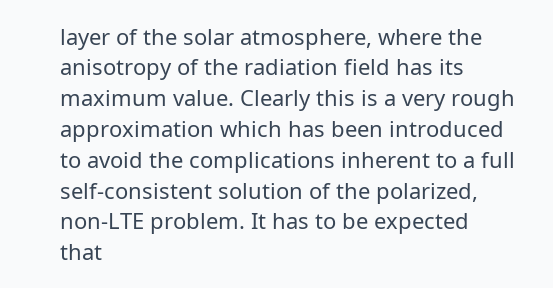layer of the solar atmosphere, where the anisotropy of the radiation field has its maximum value. Clearly this is a very rough approximation which has been introduced to avoid the complications inherent to a full self-consistent solution of the polarized, non-LTE problem. It has to be expected that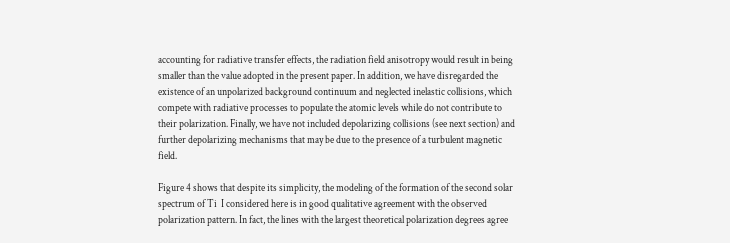accounting for radiative transfer effects, the radiation field anisotropy would result in being smaller than the value adopted in the present paper. In addition, we have disregarded the existence of an unpolarized background continuum and neglected inelastic collisions, which compete with radiative processes to populate the atomic levels while do not contribute to their polarization. Finally, we have not included depolarizing collisions (see next section) and further depolarizing mechanisms that may be due to the presence of a turbulent magnetic field.

Figure 4 shows that despite its simplicity, the modeling of the formation of the second solar spectrum of Ti  I considered here is in good qualitative agreement with the observed polarization pattern. In fact, the lines with the largest theoretical polarization degrees agree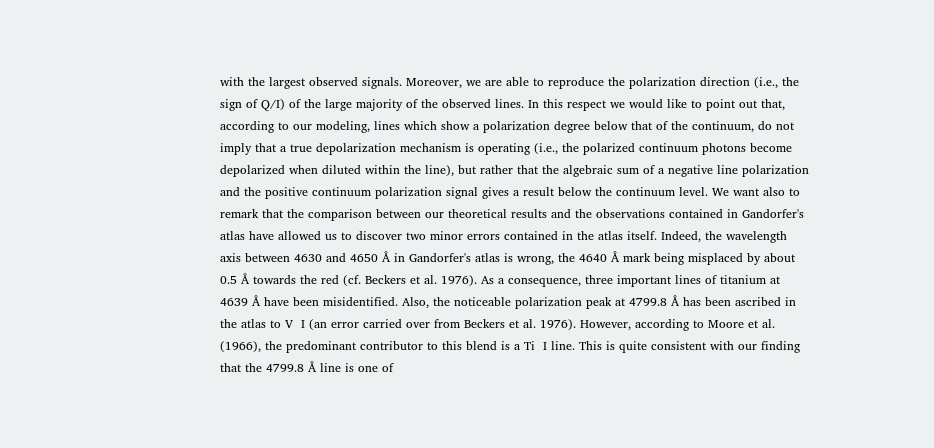with the largest observed signals. Moreover, we are able to reproduce the polarization direction (i.e., the sign of Q/I) of the large majority of the observed lines. In this respect we would like to point out that, according to our modeling, lines which show a polarization degree below that of the continuum, do not imply that a true depolarization mechanism is operating (i.e., the polarized continuum photons become depolarized when diluted within the line), but rather that the algebraic sum of a negative line polarization and the positive continuum polarization signal gives a result below the continuum level. We want also to remark that the comparison between our theoretical results and the observations contained in Gandorfer's atlas have allowed us to discover two minor errors contained in the atlas itself. Indeed, the wavelength axis between 4630 and 4650 Å in Gandorfer's atlas is wrong, the 4640 Å mark being misplaced by about 0.5 Å towards the red (cf. Beckers et al. 1976). As a consequence, three important lines of titanium at 4639 Å have been misidentified. Also, the noticeable polarization peak at 4799.8 Å has been ascribed in the atlas to V  I (an error carried over from Beckers et al. 1976). However, according to Moore et al. (1966), the predominant contributor to this blend is a Ti  I line. This is quite consistent with our finding that the 4799.8 Å line is one of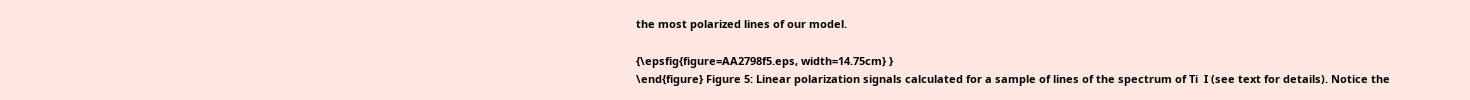the most polarized lines of our model.

{\epsfig{figure=AA2798f5.eps, width=14.75cm} }
\end{figure} Figure 5: Linear polarization signals calculated for a sample of lines of the spectrum of Ti  I (see text for details). Notice the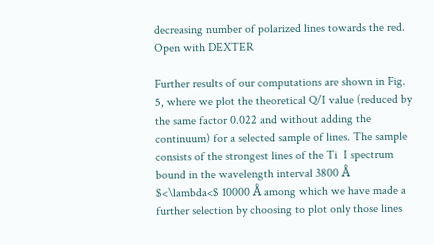decreasing number of polarized lines towards the red.
Open with DEXTER

Further results of our computations are shown in Fig. 5, where we plot the theoretical Q/I value (reduced by the same factor 0.022 and without adding the continuum) for a selected sample of lines. The sample consists of the strongest lines of the Ti  I spectrum bound in the wavelength interval 3800 Å $<\lambda<$ 10000 Å among which we have made a further selection by choosing to plot only those lines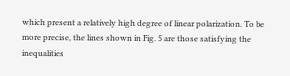which present a relatively high degree of linear polarization. To be more precise, the lines shown in Fig. 5 are those satisfying the inequalities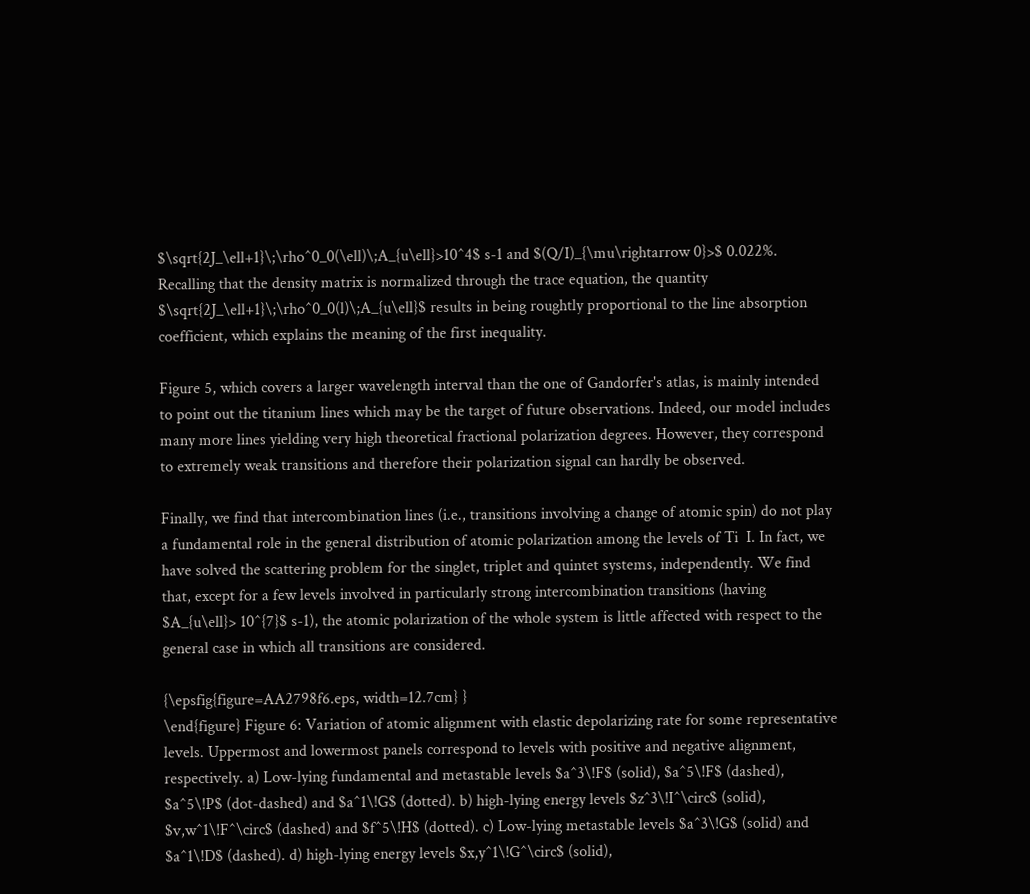$\sqrt{2J_\ell+1}\;\rho^0_0(\ell)\;A_{u\ell}>10^4$ s-1 and $(Q/I)_{\mu\rightarrow 0}>$ 0.022%. Recalling that the density matrix is normalized through the trace equation, the quantity $\sqrt{2J_\ell+1}\;\rho^0_0(l)\;A_{u\ell}$ results in being roughtly proportional to the line absorption coefficient, which explains the meaning of the first inequality.

Figure 5, which covers a larger wavelength interval than the one of Gandorfer's atlas, is mainly intended to point out the titanium lines which may be the target of future observations. Indeed, our model includes many more lines yielding very high theoretical fractional polarization degrees. However, they correspond to extremely weak transitions and therefore their polarization signal can hardly be observed.

Finally, we find that intercombination lines (i.e., transitions involving a change of atomic spin) do not play a fundamental role in the general distribution of atomic polarization among the levels of Ti  I. In fact, we have solved the scattering problem for the singlet, triplet and quintet systems, independently. We find that, except for a few levels involved in particularly strong intercombination transitions (having $A_{u\ell}> 10^{7}$ s-1), the atomic polarization of the whole system is little affected with respect to the general case in which all transitions are considered.

{\epsfig{figure=AA2798f6.eps, width=12.7cm} }
\end{figure} Figure 6: Variation of atomic alignment with elastic depolarizing rate for some representative levels. Uppermost and lowermost panels correspond to levels with positive and negative alignment, respectively. a) Low-lying fundamental and metastable levels $a^3\!F$ (solid), $a^5\!F$ (dashed), $a^5\!P$ (dot-dashed) and $a^1\!G$ (dotted). b) high-lying energy levels $z^3\!I^\circ$ (solid), $v,w^1\!F^\circ$ (dashed) and $f^5\!H$ (dotted). c) Low-lying metastable levels $a^3\!G$ (solid) and $a^1\!D$ (dashed). d) high-lying energy levels $x,y^1\!G^\circ$ (solid),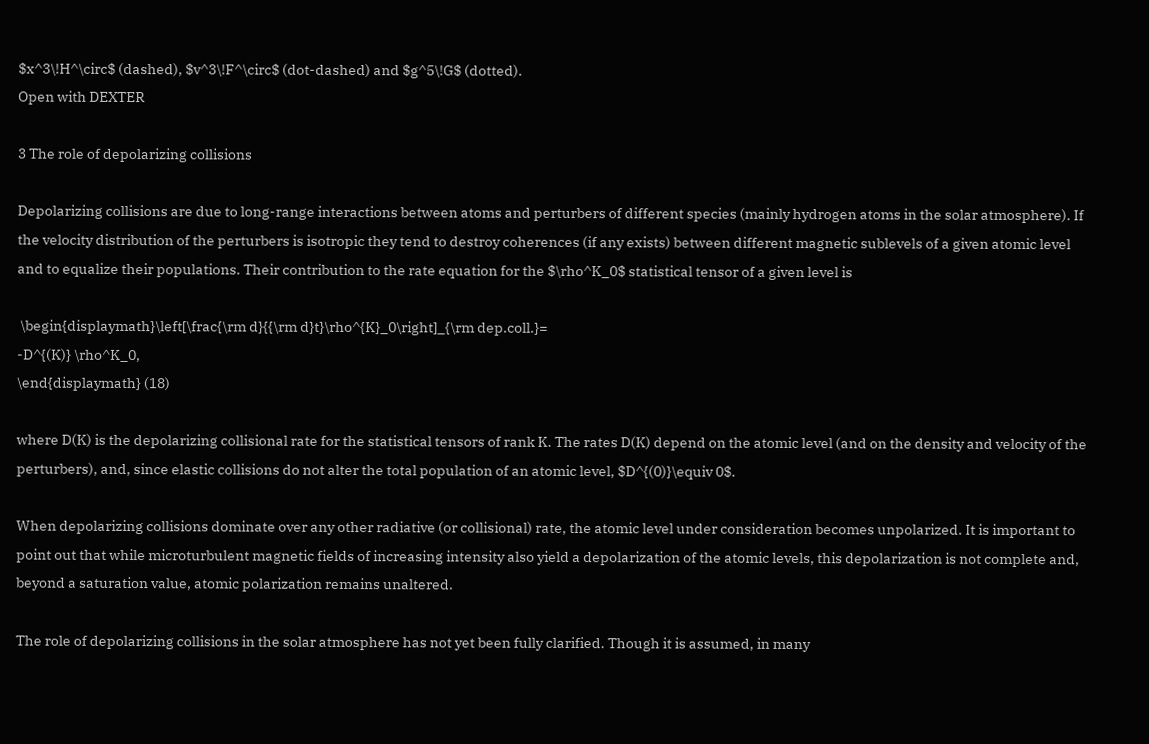$x^3\!H^\circ$ (dashed), $v^3\!F^\circ$ (dot-dashed) and $g^5\!G$ (dotted).
Open with DEXTER

3 The role of depolarizing collisions

Depolarizing collisions are due to long-range interactions between atoms and perturbers of different species (mainly hydrogen atoms in the solar atmosphere). If the velocity distribution of the perturbers is isotropic they tend to destroy coherences (if any exists) between different magnetic sublevels of a given atomic level and to equalize their populations. Their contribution to the rate equation for the $\rho^K_0$ statistical tensor of a given level is

 \begin{displaymath}\left[\frac{\rm d}{{\rm d}t}\rho^{K}_0\right]_{\rm dep.coll.}=
-D^{(K)} \rho^K_0,
\end{displaymath} (18)

where D(K) is the depolarizing collisional rate for the statistical tensors of rank K. The rates D(K) depend on the atomic level (and on the density and velocity of the perturbers), and, since elastic collisions do not alter the total population of an atomic level, $D^{(0)}\equiv 0$.

When depolarizing collisions dominate over any other radiative (or collisional) rate, the atomic level under consideration becomes unpolarized. It is important to point out that while microturbulent magnetic fields of increasing intensity also yield a depolarization of the atomic levels, this depolarization is not complete and, beyond a saturation value, atomic polarization remains unaltered.

The role of depolarizing collisions in the solar atmosphere has not yet been fully clarified. Though it is assumed, in many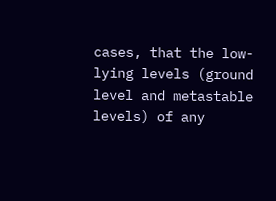cases, that the low-lying levels (ground level and metastable levels) of any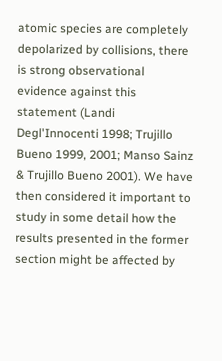atomic species are completely depolarized by collisions, there is strong observational evidence against this statement (Landi Degl'Innocenti 1998; Trujillo Bueno 1999, 2001; Manso Sainz & Trujillo Bueno 2001). We have then considered it important to study in some detail how the results presented in the former section might be affected by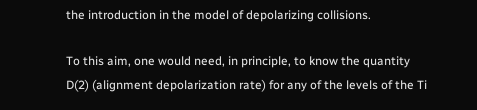the introduction in the model of depolarizing collisions.

To this aim, one would need, in principle, to know the quantity D(2) (alignment depolarization rate) for any of the levels of the Ti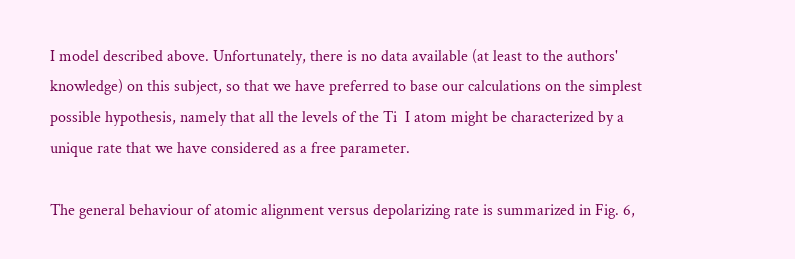I model described above. Unfortunately, there is no data available (at least to the authors' knowledge) on this subject, so that we have preferred to base our calculations on the simplest possible hypothesis, namely that all the levels of the Ti  I atom might be characterized by a unique rate that we have considered as a free parameter.

The general behaviour of atomic alignment versus depolarizing rate is summarized in Fig. 6,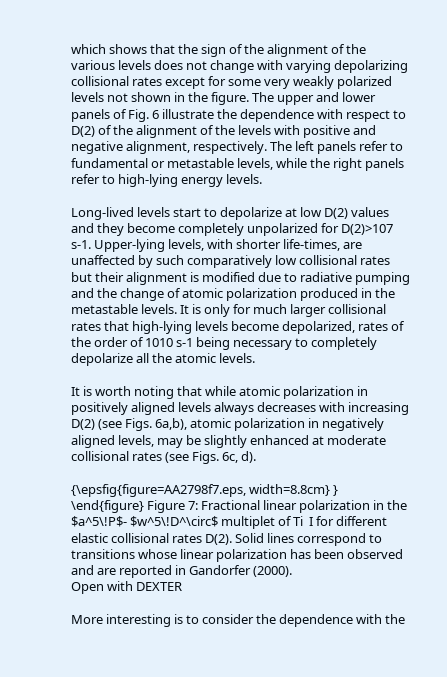which shows that the sign of the alignment of the various levels does not change with varying depolarizing collisional rates except for some very weakly polarized levels not shown in the figure. The upper and lower panels of Fig. 6 illustrate the dependence with respect to D(2) of the alignment of the levels with positive and negative alignment, respectively. The left panels refer to fundamental or metastable levels, while the right panels refer to high-lying energy levels.

Long-lived levels start to depolarize at low D(2) values and they become completely unpolarized for D(2)>107 s-1. Upper-lying levels, with shorter life-times, are unaffected by such comparatively low collisional rates but their alignment is modified due to radiative pumping and the change of atomic polarization produced in the metastable levels. It is only for much larger collisional rates that high-lying levels become depolarized, rates of the order of 1010 s-1 being necessary to completely depolarize all the atomic levels.

It is worth noting that while atomic polarization in positively aligned levels always decreases with increasing D(2) (see Figs. 6a,b), atomic polarization in negatively aligned levels, may be slightly enhanced at moderate collisional rates (see Figs. 6c, d).

{\epsfig{figure=AA2798f7.eps, width=8.8cm} }
\end{figure} Figure 7: Fractional linear polarization in the $a^5\!P$- $w^5\!D^\circ$ multiplet of Ti  I for different elastic collisional rates D(2). Solid lines correspond to transitions whose linear polarization has been observed and are reported in Gandorfer (2000).
Open with DEXTER

More interesting is to consider the dependence with the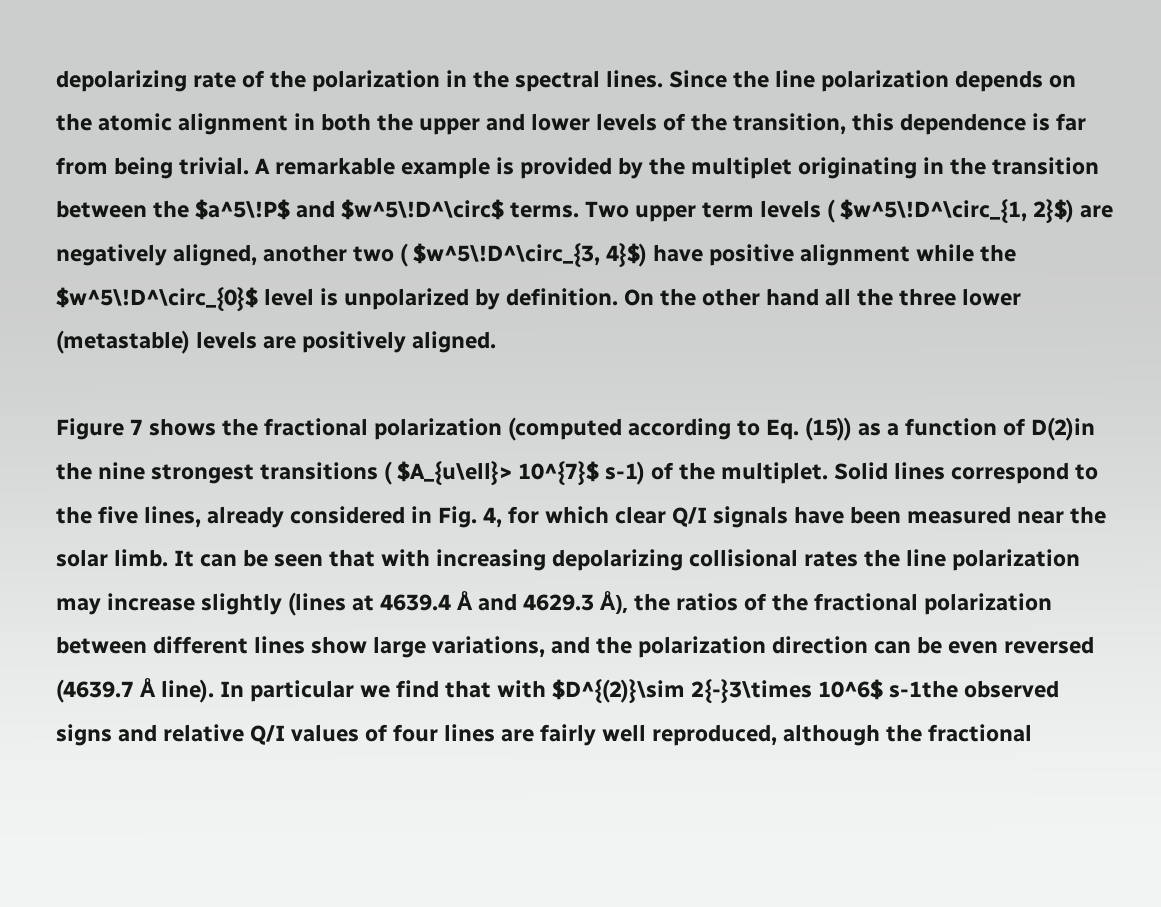depolarizing rate of the polarization in the spectral lines. Since the line polarization depends on the atomic alignment in both the upper and lower levels of the transition, this dependence is far from being trivial. A remarkable example is provided by the multiplet originating in the transition between the $a^5\!P$ and $w^5\!D^\circ$ terms. Two upper term levels ( $w^5\!D^\circ_{1, 2}$) are negatively aligned, another two ( $w^5\!D^\circ_{3, 4}$) have positive alignment while the  $w^5\!D^\circ_{0}$ level is unpolarized by definition. On the other hand all the three lower (metastable) levels are positively aligned.

Figure 7 shows the fractional polarization (computed according to Eq. (15)) as a function of D(2)in the nine strongest transitions ( $A_{u\ell}> 10^{7}$ s-1) of the multiplet. Solid lines correspond to the five lines, already considered in Fig. 4, for which clear Q/I signals have been measured near the solar limb. It can be seen that with increasing depolarizing collisional rates the line polarization may increase slightly (lines at 4639.4 Å and 4629.3 Å), the ratios of the fractional polarization between different lines show large variations, and the polarization direction can be even reversed (4639.7 Å line). In particular we find that with $D^{(2)}\sim 2{-}3\times 10^6$ s-1the observed signs and relative Q/I values of four lines are fairly well reproduced, although the fractional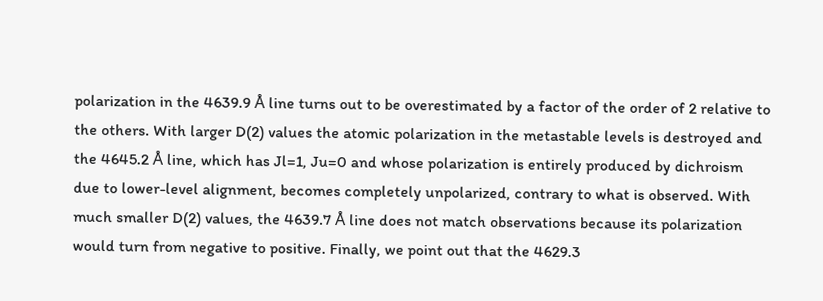polarization in the 4639.9 Å line turns out to be overestimated by a factor of the order of 2 relative to the others. With larger D(2) values the atomic polarization in the metastable levels is destroyed and the 4645.2 Å line, which has Jl=1, Ju=0 and whose polarization is entirely produced by dichroism due to lower-level alignment, becomes completely unpolarized, contrary to what is observed. With much smaller D(2) values, the 4639.7 Å line does not match observations because its polarization would turn from negative to positive. Finally, we point out that the 4629.3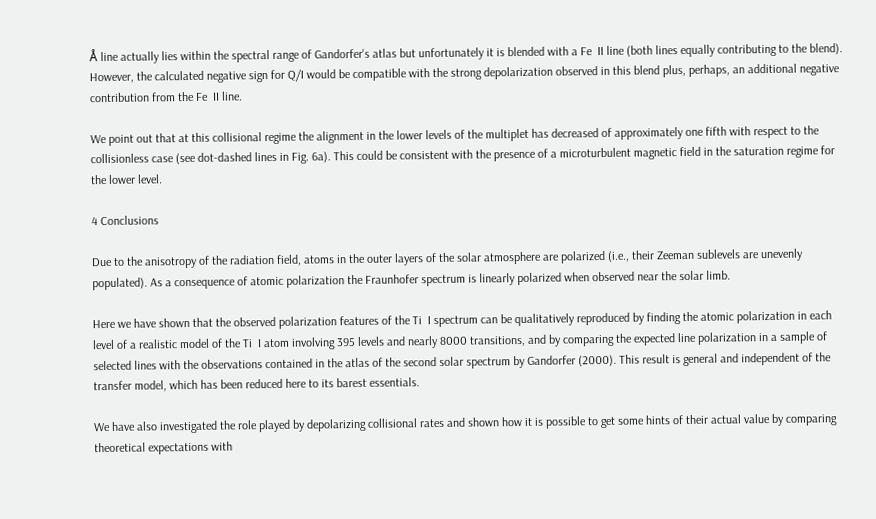Å line actually lies within the spectral range of Gandorfer's atlas but unfortunately it is blended with a Fe  II line (both lines equally contributing to the blend). However, the calculated negative sign for Q/I would be compatible with the strong depolarization observed in this blend plus, perhaps, an additional negative contribution from the Fe  II line.

We point out that at this collisional regime the alignment in the lower levels of the multiplet has decreased of approximately one fifth with respect to the collisionless case (see dot-dashed lines in Fig. 6a). This could be consistent with the presence of a microturbulent magnetic field in the saturation regime for the lower level.

4 Conclusions

Due to the anisotropy of the radiation field, atoms in the outer layers of the solar atmosphere are polarized (i.e., their Zeeman sublevels are unevenly populated). As a consequence of atomic polarization the Fraunhofer spectrum is linearly polarized when observed near the solar limb.

Here we have shown that the observed polarization features of the Ti  I spectrum can be qualitatively reproduced by finding the atomic polarization in each level of a realistic model of the Ti  I atom involving 395 levels and nearly 8000 transitions, and by comparing the expected line polarization in a sample of selected lines with the observations contained in the atlas of the second solar spectrum by Gandorfer (2000). This result is general and independent of the transfer model, which has been reduced here to its barest essentials.

We have also investigated the role played by depolarizing collisional rates and shown how it is possible to get some hints of their actual value by comparing theoretical expectations with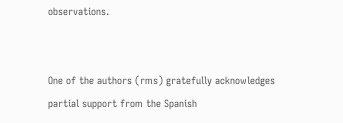observations.


One of the authors (rms) gratefully acknowledges partial support from the Spanish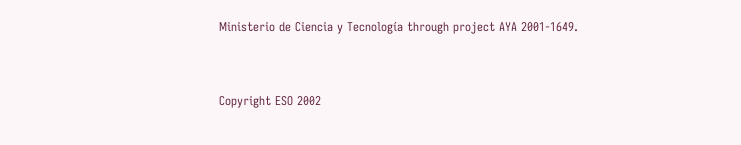Ministerio de Ciencia y Tecnología through project AYA 2001-1649.



Copyright ESO 2002